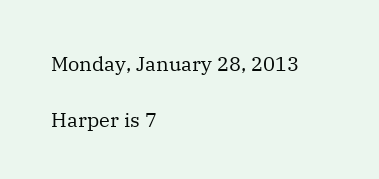Monday, January 28, 2013

Harper is 7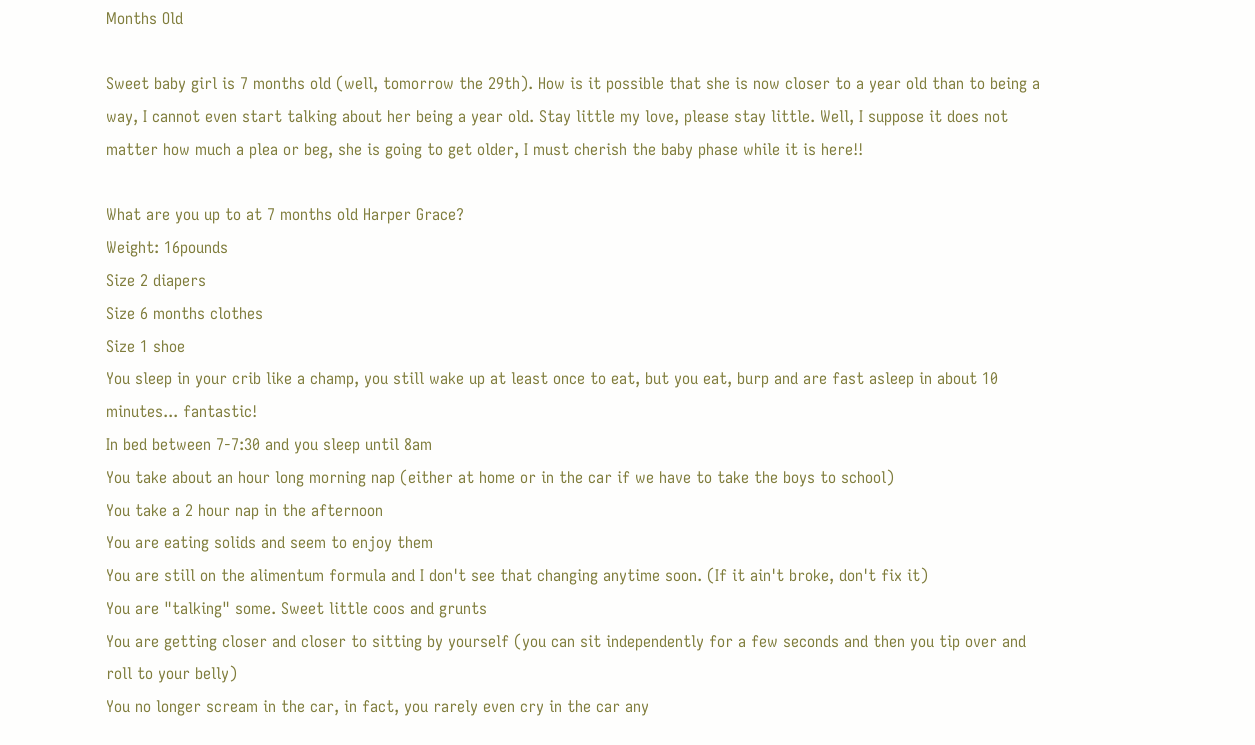Months Old

Sweet baby girl is 7 months old (well, tomorrow the 29th). How is it possible that she is now closer to a year old than to being a way, I cannot even start talking about her being a year old. Stay little my love, please stay little. Well, I suppose it does not matter how much a plea or beg, she is going to get older, I must cherish the baby phase while it is here!!

What are you up to at 7 months old Harper Grace?
Weight: 16pounds
Size 2 diapers
Size 6 months clothes
Size 1 shoe
You sleep in your crib like a champ, you still wake up at least once to eat, but you eat, burp and are fast asleep in about 10 minutes... fantastic!
In bed between 7-7:30 and you sleep until 8am
You take about an hour long morning nap (either at home or in the car if we have to take the boys to school)
You take a 2 hour nap in the afternoon
You are eating solids and seem to enjoy them
You are still on the alimentum formula and I don't see that changing anytime soon. (If it ain't broke, don't fix it)
You are "talking" some. Sweet little coos and grunts
You are getting closer and closer to sitting by yourself (you can sit independently for a few seconds and then you tip over and roll to your belly)
You no longer scream in the car, in fact, you rarely even cry in the car any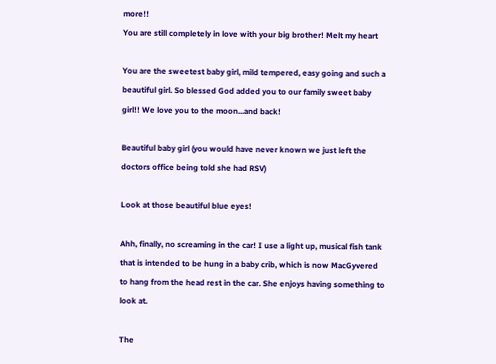more!!
You are still completely in love with your big brother! Melt my heart

You are the sweetest baby girl, mild tempered, easy going and such a beautiful girl. So blessed God added you to our family sweet baby girl!! We love you to the moon...and back!

Beautiful baby girl (you would have never known we just left the doctors office being told she had RSV)

Look at those beautiful blue eyes!

Ahh, finally, no screaming in the car! I use a light up, musical fish tank that is intended to be hung in a baby crib, which is now MacGyvered to hang from the head rest in the car. She enjoys having something to look at.

The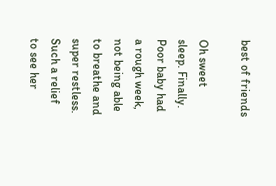best of friends

Oh sweet sleep. Finally. Poor baby had a rough week, not being able to breathe and super restless. Such a relief to see her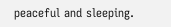peaceful and sleeping.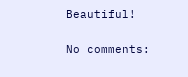Beautiful!

No comments: